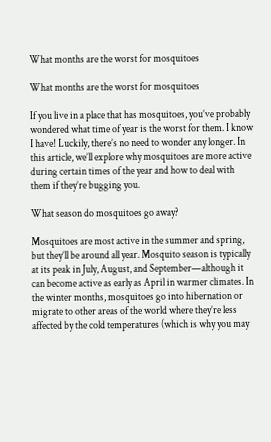What months are the worst for mosquitoes

What months are the worst for mosquitoes

If you live in a place that has mosquitoes, you’ve probably wondered what time of year is the worst for them. I know I have! Luckily, there’s no need to wonder any longer. In this article, we’ll explore why mosquitoes are more active during certain times of the year and how to deal with them if they’re bugging you.

What season do mosquitoes go away?

Mosquitoes are most active in the summer and spring, but they’ll be around all year. Mosquito season is typically at its peak in July, August, and September—although it can become active as early as April in warmer climates. In the winter months, mosquitoes go into hibernation or migrate to other areas of the world where they’re less affected by the cold temperatures (which is why you may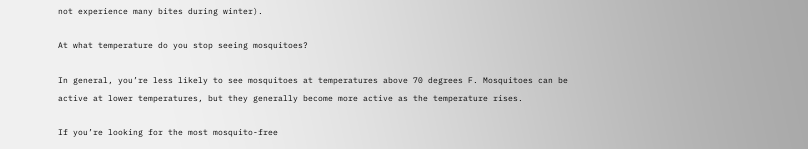not experience many bites during winter).

At what temperature do you stop seeing mosquitoes?

In general, you’re less likely to see mosquitoes at temperatures above 70 degrees F. Mosquitoes can be active at lower temperatures, but they generally become more active as the temperature rises.

If you’re looking for the most mosquito-free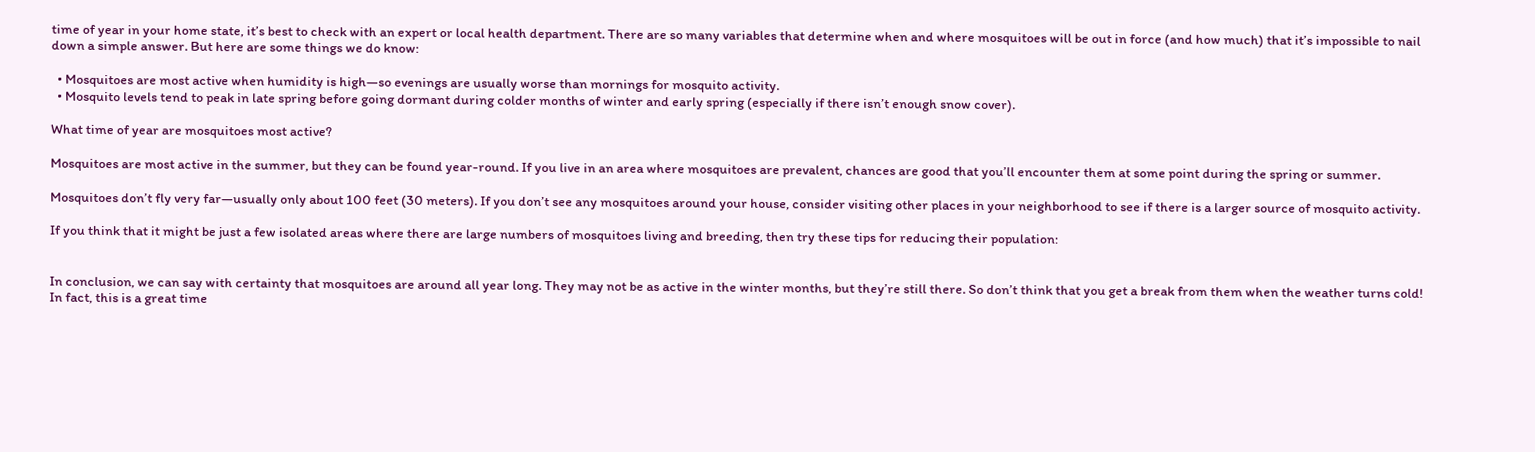time of year in your home state, it’s best to check with an expert or local health department. There are so many variables that determine when and where mosquitoes will be out in force (and how much) that it’s impossible to nail down a simple answer. But here are some things we do know:

  • Mosquitoes are most active when humidity is high—so evenings are usually worse than mornings for mosquito activity.
  • Mosquito levels tend to peak in late spring before going dormant during colder months of winter and early spring (especially if there isn’t enough snow cover).

What time of year are mosquitoes most active?

Mosquitoes are most active in the summer, but they can be found year-round. If you live in an area where mosquitoes are prevalent, chances are good that you’ll encounter them at some point during the spring or summer.

Mosquitoes don’t fly very far—usually only about 100 feet (30 meters). If you don’t see any mosquitoes around your house, consider visiting other places in your neighborhood to see if there is a larger source of mosquito activity.

If you think that it might be just a few isolated areas where there are large numbers of mosquitoes living and breeding, then try these tips for reducing their population:


In conclusion, we can say with certainty that mosquitoes are around all year long. They may not be as active in the winter months, but they’re still there. So don’t think that you get a break from them when the weather turns cold! In fact, this is a great time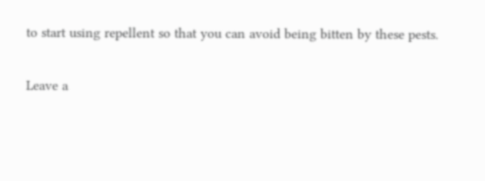to start using repellent so that you can avoid being bitten by these pests.

Leave a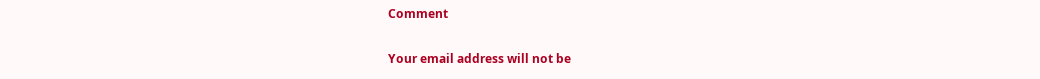Comment

Your email address will not be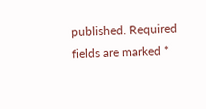published. Required fields are marked *